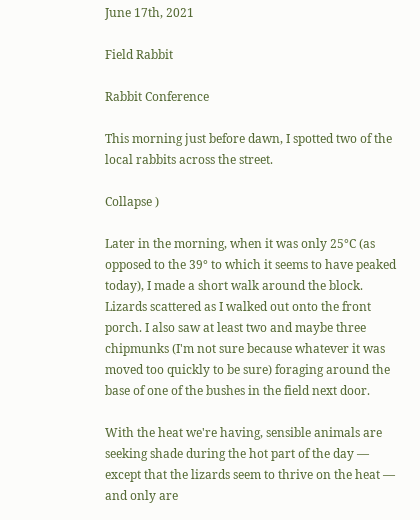June 17th, 2021

Field Rabbit

Rabbit Conference

This morning just before dawn, I spotted two of the local rabbits across the street.

Collapse )

Later in the morning, when it was only 25°C (as opposed to the 39° to which it seems to have peaked today), I made a short walk around the block. Lizards scattered as I walked out onto the front porch. I also saw at least two and maybe three chipmunks (I'm not sure because whatever it was moved too quickly to be sure) foraging around the base of one of the bushes in the field next door.

With the heat we're having, sensible animals are seeking shade during the hot part of the day — except that the lizards seem to thrive on the heat — and only are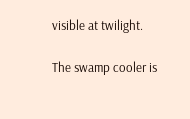visible at twilight.

The swamp cooler is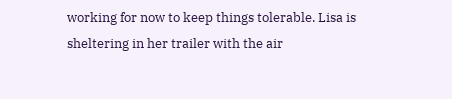working for now to keep things tolerable. Lisa is sheltering in her trailer with the air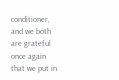conditioner, and we both are grateful once again that we put in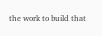the work to build that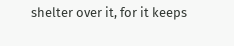shelter over it, for it keeps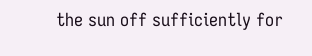the sun off sufficiently for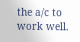the a/c to work well.